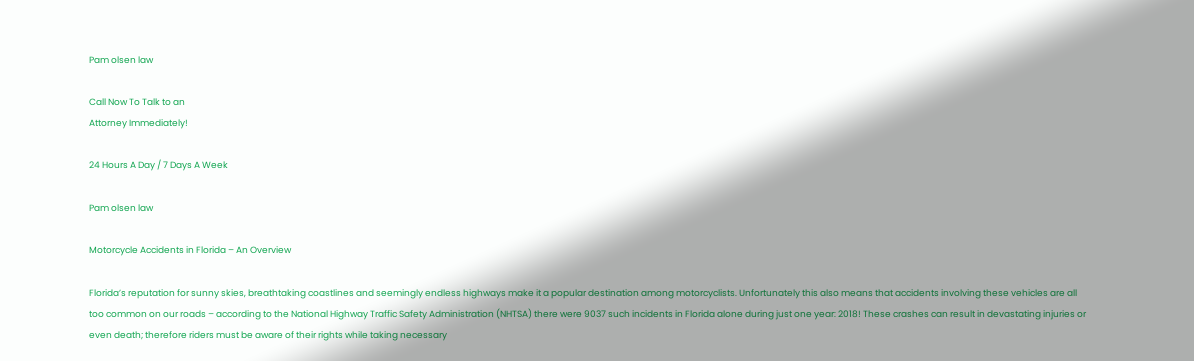Pam olsen law

Call Now To Talk to an
Attorney Immediately!

24 Hours A Day / 7 Days A Week

Pam olsen law

Motorcycle Accidents in Florida – An Overview

Florida’s reputation for sunny skies, breathtaking coastlines and seemingly endless highways make it a popular destination among motorcyclists. Unfortunately this also means that accidents involving these vehicles are all too common on our roads – according to the National Highway Traffic Safety Administration (NHTSA) there were 9037 such incidents in Florida alone during just one year: 2018! These crashes can result in devastating injuries or even death; therefore riders must be aware of their rights while taking necessary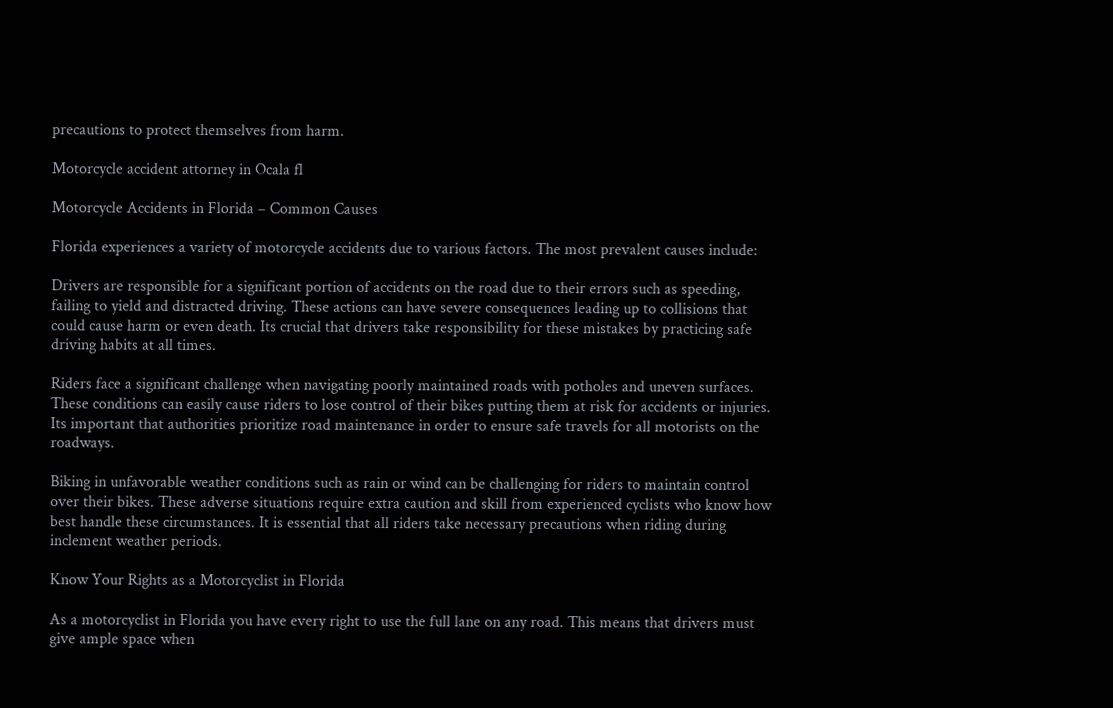precautions to protect themselves from harm.

Motorcycle accident attorney in Ocala fl

Motorcycle Accidents in Florida – Common Causes

Florida experiences a variety of motorcycle accidents due to various factors. The most prevalent causes include:

Drivers are responsible for a significant portion of accidents on the road due to their errors such as speeding, failing to yield and distracted driving. These actions can have severe consequences leading up to collisions that could cause harm or even death. Its crucial that drivers take responsibility for these mistakes by practicing safe driving habits at all times.

Riders face a significant challenge when navigating poorly maintained roads with potholes and uneven surfaces. These conditions can easily cause riders to lose control of their bikes putting them at risk for accidents or injuries. Its important that authorities prioritize road maintenance in order to ensure safe travels for all motorists on the roadways.

Biking in unfavorable weather conditions such as rain or wind can be challenging for riders to maintain control over their bikes. These adverse situations require extra caution and skill from experienced cyclists who know how best handle these circumstances. It is essential that all riders take necessary precautions when riding during inclement weather periods.

Know Your Rights as a Motorcyclist in Florida

As a motorcyclist in Florida you have every right to use the full lane on any road. This means that drivers must give ample space when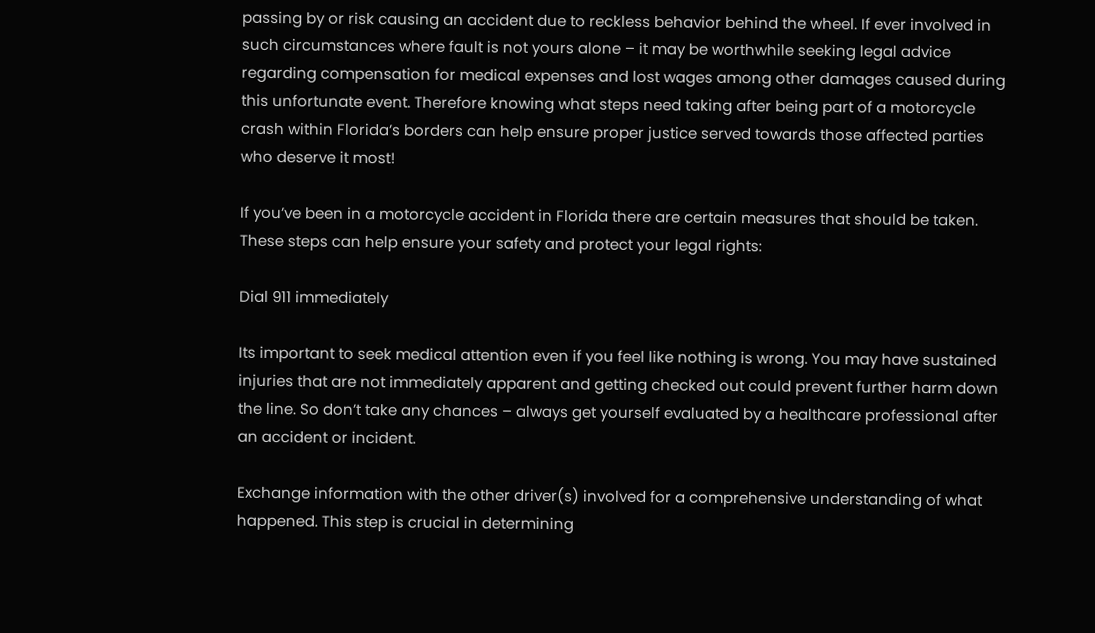passing by or risk causing an accident due to reckless behavior behind the wheel. If ever involved in such circumstances where fault is not yours alone – it may be worthwhile seeking legal advice regarding compensation for medical expenses and lost wages among other damages caused during this unfortunate event. Therefore knowing what steps need taking after being part of a motorcycle crash within Florida’s borders can help ensure proper justice served towards those affected parties who deserve it most!

If you’ve been in a motorcycle accident in Florida there are certain measures that should be taken. These steps can help ensure your safety and protect your legal rights:

Dial 911 immediately

Its important to seek medical attention even if you feel like nothing is wrong. You may have sustained injuries that are not immediately apparent and getting checked out could prevent further harm down the line. So don’t take any chances – always get yourself evaluated by a healthcare professional after an accident or incident.

Exchange information with the other driver(s) involved for a comprehensive understanding of what happened. This step is crucial in determining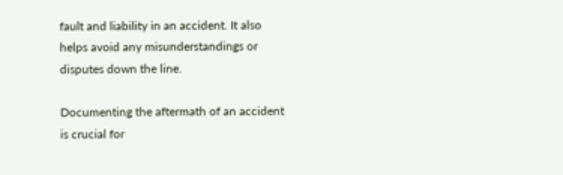fault and liability in an accident. It also helps avoid any misunderstandings or disputes down the line.

Documenting the aftermath of an accident is crucial for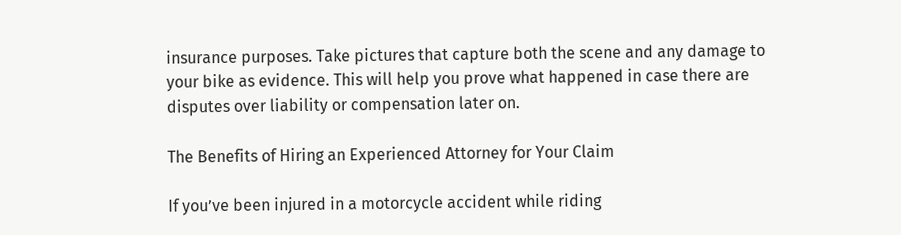insurance purposes. Take pictures that capture both the scene and any damage to your bike as evidence. This will help you prove what happened in case there are disputes over liability or compensation later on.

The Benefits of Hiring an Experienced Attorney for Your Claim

If you’ve been injured in a motorcycle accident while riding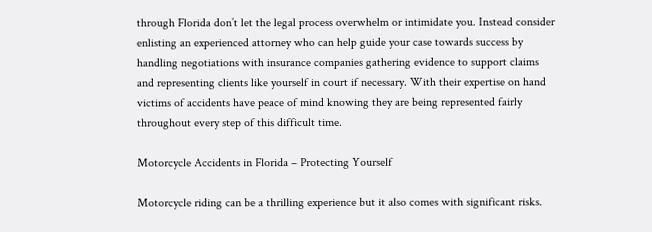through Florida don’t let the legal process overwhelm or intimidate you. Instead consider enlisting an experienced attorney who can help guide your case towards success by handling negotiations with insurance companies gathering evidence to support claims and representing clients like yourself in court if necessary. With their expertise on hand victims of accidents have peace of mind knowing they are being represented fairly throughout every step of this difficult time.

Motorcycle Accidents in Florida – Protecting Yourself

Motorcycle riding can be a thrilling experience but it also comes with significant risks.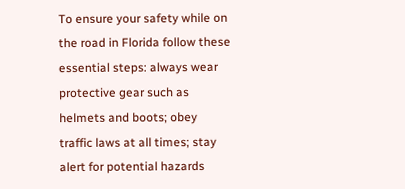To ensure your safety while on the road in Florida follow these essential steps: always wear protective gear such as helmets and boots; obey traffic laws at all times; stay alert for potential hazards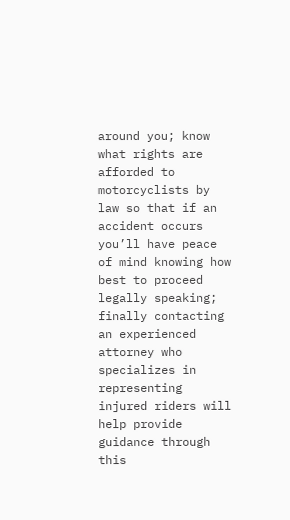around you; know what rights are afforded to motorcyclists by law so that if an accident occurs you’ll have peace of mind knowing how best to proceed legally speaking; finally contacting an experienced attorney who specializes in representing injured riders will help provide guidance through this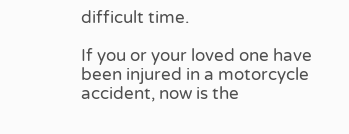difficult time.

If you or your loved one have been injured in a motorcycle accident, now is the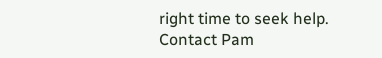right time to seek help. Contact Pam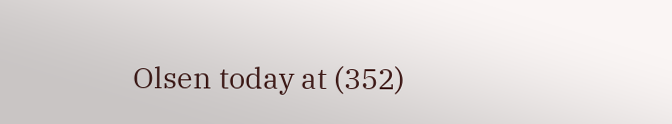Olsen today at (352)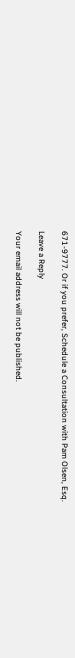671-9777. Or if you prefer, Schedule a Consultation with Pam Olsen, Esq.

Leave a Reply

Your email address will not be published.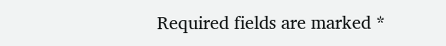Required fields are marked *